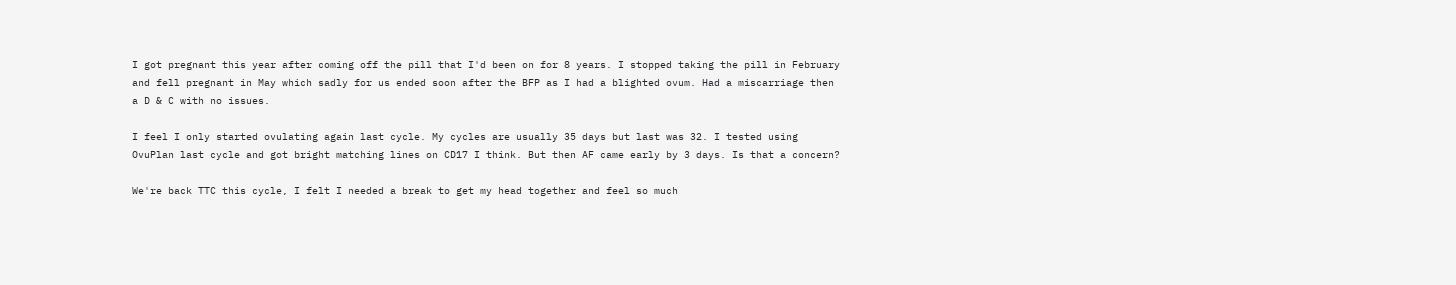I got pregnant this year after coming off the pill that I'd been on for 8 years. I stopped taking the pill in February and fell pregnant in May which sadly for us ended soon after the BFP as I had a blighted ovum. Had a miscarriage then a D & C with no issues.

I feel I only started ovulating again last cycle. My cycles are usually 35 days but last was 32. I tested using OvuPlan last cycle and got bright matching lines on CD17 I think. But then AF came early by 3 days. Is that a concern?

We're back TTC this cycle, I felt I needed a break to get my head together and feel so much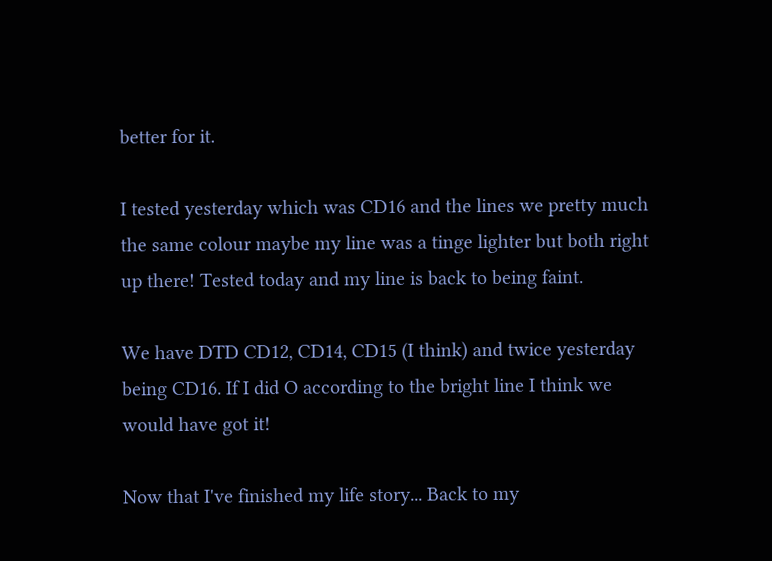better for it.

I tested yesterday which was CD16 and the lines we pretty much the same colour maybe my line was a tinge lighter but both right up there! Tested today and my line is back to being faint.

We have DTD CD12, CD14, CD15 (I think) and twice yesterday being CD16. If I did O according to the bright line I think we would have got it!

Now that I've finished my life story... Back to my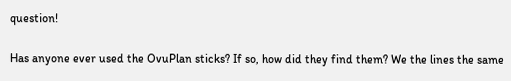question!

Has anyone ever used the OvuPlan sticks? If so, how did they find them? We the lines the same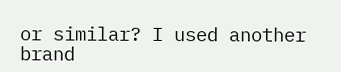or similar? I used another brand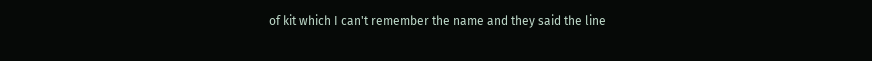of kit which I can't remember the name and they said the line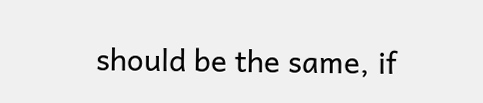should be the same, if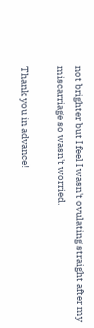not brighter but I feel I wasn't ovulating straight after my miscarriage so wasn't worried.

Thank you in advance!